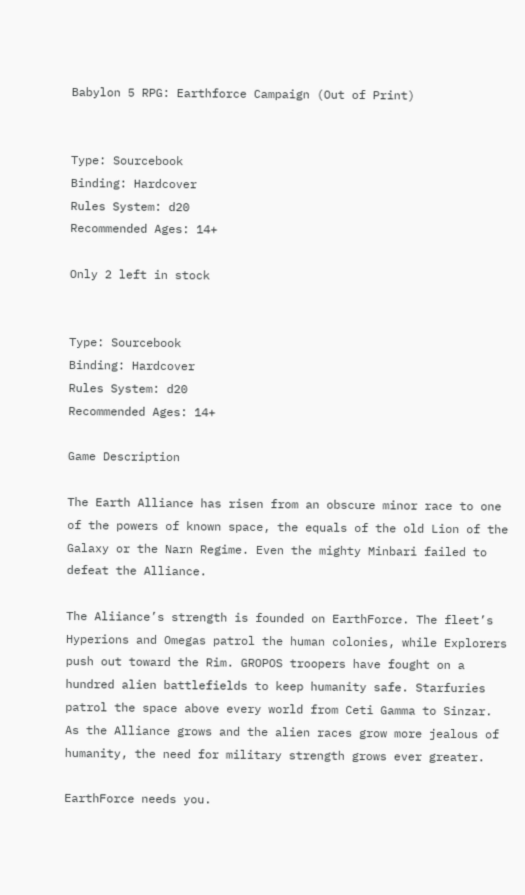Babylon 5 RPG: Earthforce Campaign (Out of Print)


Type: Sourcebook
Binding: Hardcover
Rules System: d20
Recommended Ages: 14+

Only 2 left in stock


Type: Sourcebook
Binding: Hardcover
Rules System: d20
Recommended Ages: 14+

Game Description

The Earth Alliance has risen from an obscure minor race to one of the powers of known space, the equals of the old Lion of the Galaxy or the Narn Regime. Even the mighty Minbari failed to defeat the Alliance.

The Aliiance’s strength is founded on EarthForce. The fleet’s Hyperions and Omegas patrol the human colonies, while Explorers push out toward the Rim. GROPOS troopers have fought on a hundred alien battlefields to keep humanity safe. Starfuries patrol the space above every world from Ceti Gamma to Sinzar. As the Alliance grows and the alien races grow more jealous of humanity, the need for military strength grows ever greater.

EarthForce needs you.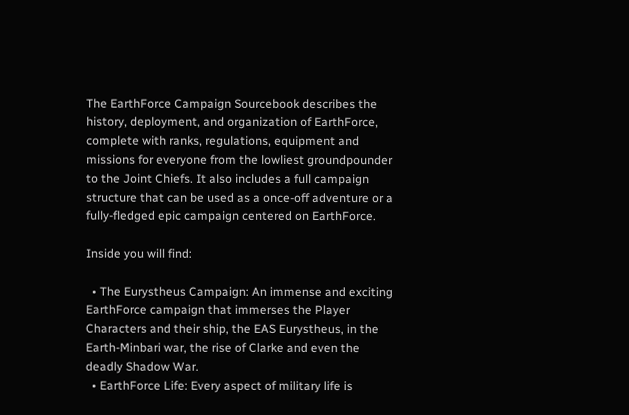The EarthForce Campaign Sourcebook describes the history, deployment, and organization of EarthForce, complete with ranks, regulations, equipment and missions for everyone from the lowliest groundpounder to the Joint Chiefs. It also includes a full campaign structure that can be used as a once-off adventure or a fully-fledged epic campaign centered on EarthForce.

Inside you will find:

  • The Eurystheus Campaign: An immense and exciting EarthForce campaign that immerses the Player Characters and their ship, the EAS Eurystheus, in the Earth-Minbari war, the rise of Clarke and even the deadly Shadow War.
  • EarthForce Life: Every aspect of military life is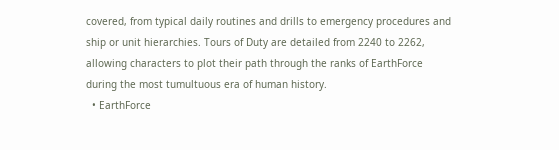covered, from typical daily routines and drills to emergency procedures and ship or unit hierarchies. Tours of Duty are detailed from 2240 to 2262, allowing characters to plot their path through the ranks of EarthForce during the most tumultuous era of human history.
  • EarthForce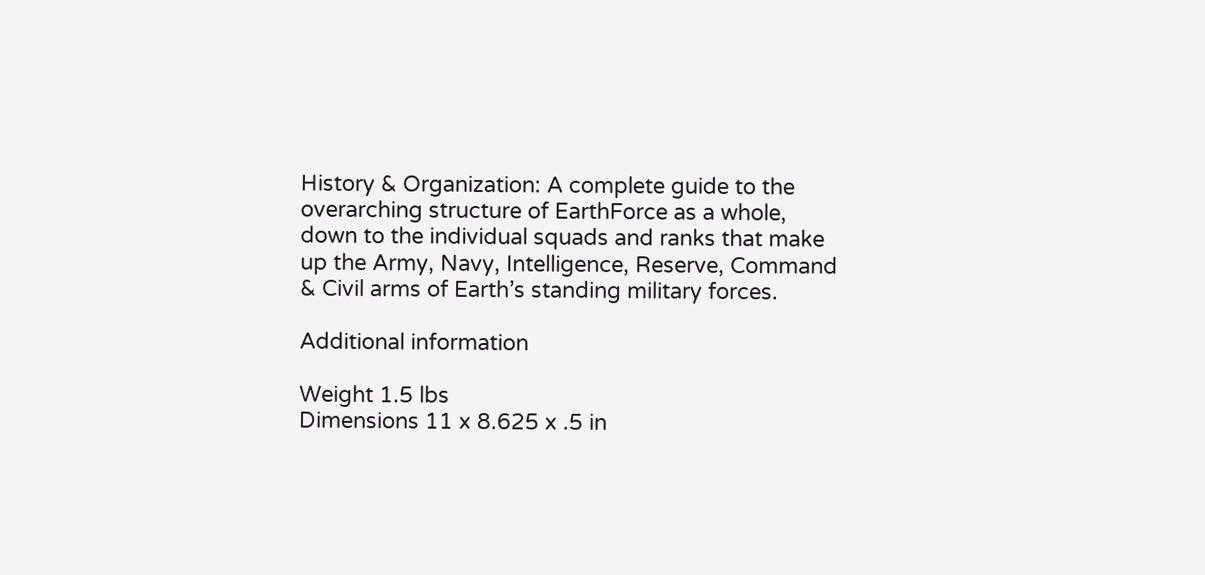History & Organization: A complete guide to the overarching structure of EarthForce as a whole, down to the individual squads and ranks that make up the Army, Navy, Intelligence, Reserve, Command & Civil arms of Earth’s standing military forces.

Additional information

Weight 1.5 lbs
Dimensions 11 x 8.625 x .5 in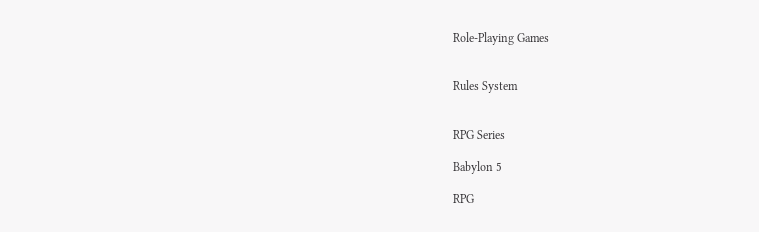Role-Playing Games


Rules System


RPG Series

Babylon 5

RPG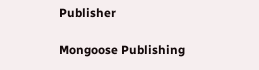Publisher

Mongoose Publishing